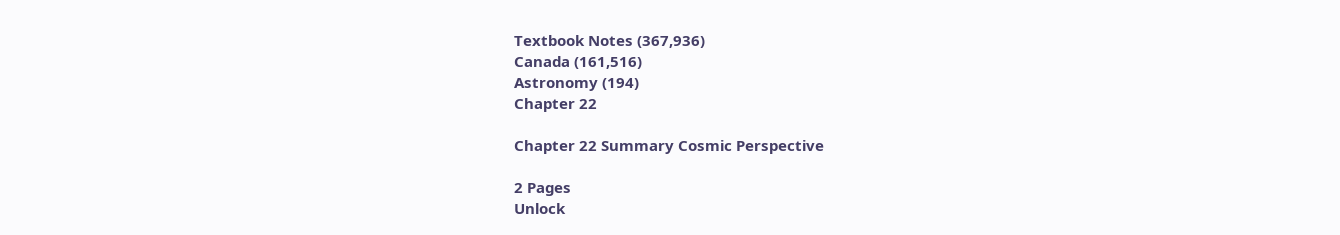Textbook Notes (367,936)
Canada (161,516)
Astronomy (194)
Chapter 22

Chapter 22 Summary Cosmic Perspective

2 Pages
Unlock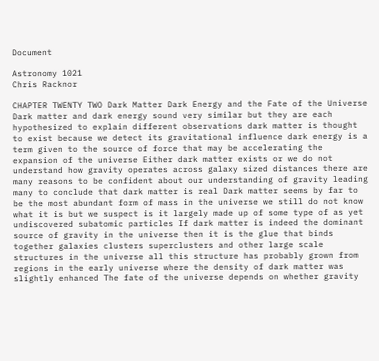Document

Astronomy 1021
Chris Racknor

CHAPTER TWENTY TWO Dark Matter Dark Energy and the Fate of the Universe Dark matter and dark energy sound very similar but they are each hypothesized to explain different observations dark matter is thought to exist because we detect its gravitational influence dark energy is a term given to the source of force that may be accelerating the expansion of the universe Either dark matter exists or we do not understand how gravity operates across galaxy sized distances there are many reasons to be confident about our understanding of gravity leading many to conclude that dark matter is real Dark matter seems by far to be the most abundant form of mass in the universe we still do not know what it is but we suspect is it largely made up of some type of as yet undiscovered subatomic particles If dark matter is indeed the dominant source of gravity in the universe then it is the glue that binds together galaxies clusters superclusters and other large scale structures in the universe all this structure has probably grown from regions in the early universe where the density of dark matter was slightly enhanced The fate of the universe depends on whether gravity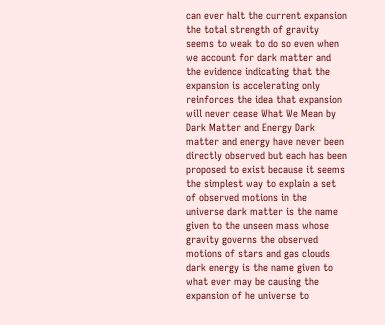can ever halt the current expansion the total strength of gravity seems to weak to do so even when we account for dark matter and the evidence indicating that the expansion is accelerating only reinforces the idea that expansion will never cease What We Mean by Dark Matter and Energy Dark matter and energy have never been directly observed but each has been proposed to exist because it seems the simplest way to explain a set of observed motions in the universe dark matter is the name given to the unseen mass whose gravity governs the observed motions of stars and gas clouds dark energy is the name given to what ever may be causing the expansion of he universe to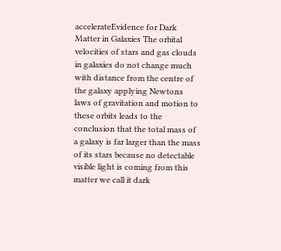accelerateEvidence for Dark Matter in Galaxies The orbital velocities of stars and gas clouds in galaxies do not change much with distance from the centre of the galaxy applying Newtons laws of gravitation and motion to these orbits leads to the conclusion that the total mass of a galaxy is far larger than the mass of its stars because no detectable visible light is coming from this matter we call it dark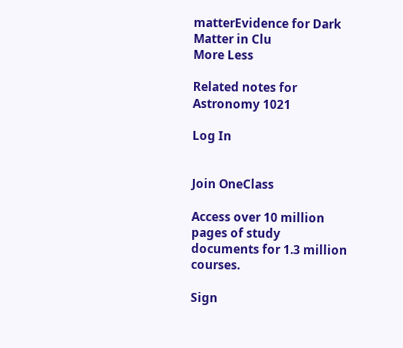matterEvidence for Dark Matter in Clu
More Less

Related notes for Astronomy 1021

Log In


Join OneClass

Access over 10 million pages of study
documents for 1.3 million courses.

Sign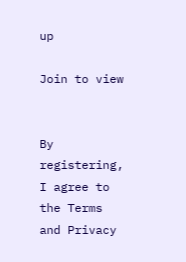up

Join to view


By registering, I agree to the Terms and Privacy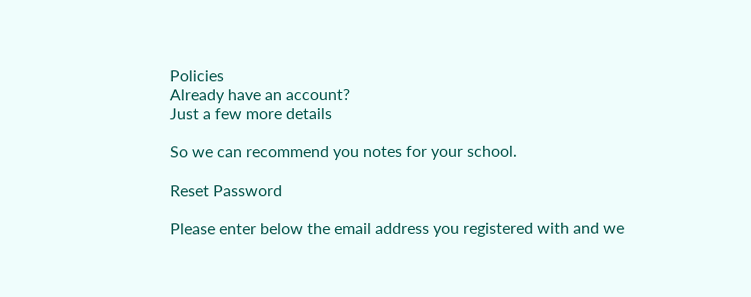Policies
Already have an account?
Just a few more details

So we can recommend you notes for your school.

Reset Password

Please enter below the email address you registered with and we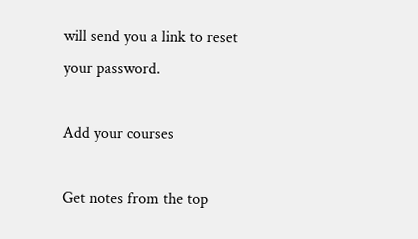will send you a link to reset your password.

Add your courses

Get notes from the top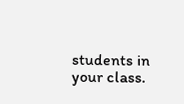students in your class.